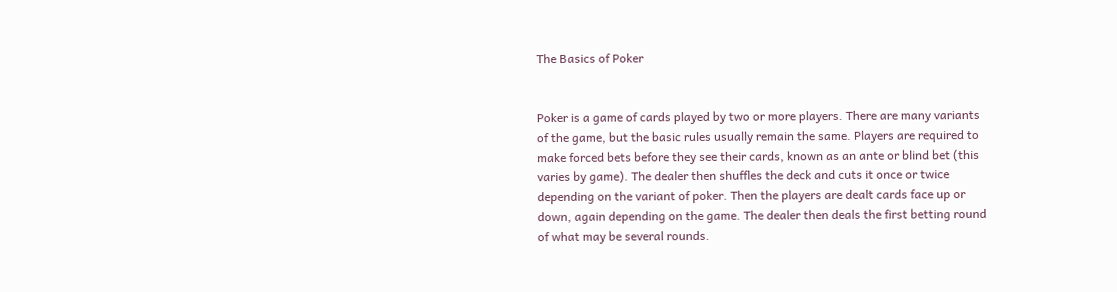The Basics of Poker


Poker is a game of cards played by two or more players. There are many variants of the game, but the basic rules usually remain the same. Players are required to make forced bets before they see their cards, known as an ante or blind bet (this varies by game). The dealer then shuffles the deck and cuts it once or twice depending on the variant of poker. Then the players are dealt cards face up or down, again depending on the game. The dealer then deals the first betting round of what may be several rounds.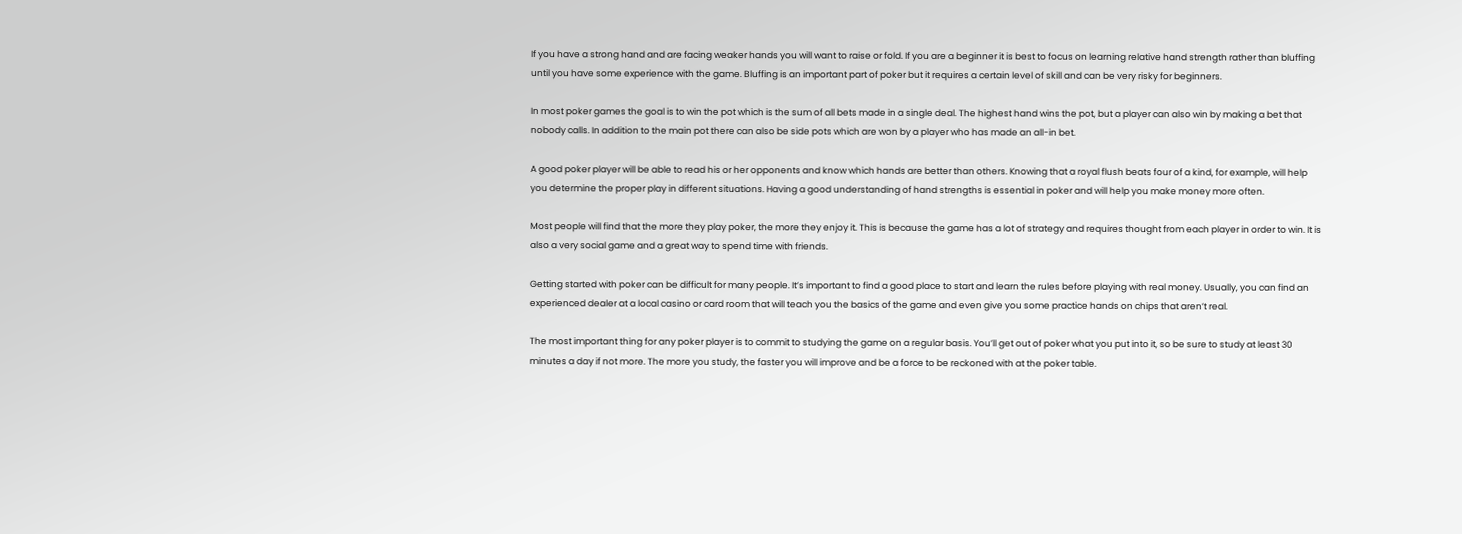If you have a strong hand and are facing weaker hands you will want to raise or fold. If you are a beginner it is best to focus on learning relative hand strength rather than bluffing until you have some experience with the game. Bluffing is an important part of poker but it requires a certain level of skill and can be very risky for beginners.

In most poker games the goal is to win the pot which is the sum of all bets made in a single deal. The highest hand wins the pot, but a player can also win by making a bet that nobody calls. In addition to the main pot there can also be side pots which are won by a player who has made an all-in bet.

A good poker player will be able to read his or her opponents and know which hands are better than others. Knowing that a royal flush beats four of a kind, for example, will help you determine the proper play in different situations. Having a good understanding of hand strengths is essential in poker and will help you make money more often.

Most people will find that the more they play poker, the more they enjoy it. This is because the game has a lot of strategy and requires thought from each player in order to win. It is also a very social game and a great way to spend time with friends.

Getting started with poker can be difficult for many people. It’s important to find a good place to start and learn the rules before playing with real money. Usually, you can find an experienced dealer at a local casino or card room that will teach you the basics of the game and even give you some practice hands on chips that aren’t real.

The most important thing for any poker player is to commit to studying the game on a regular basis. You’ll get out of poker what you put into it, so be sure to study at least 30 minutes a day if not more. The more you study, the faster you will improve and be a force to be reckoned with at the poker table.